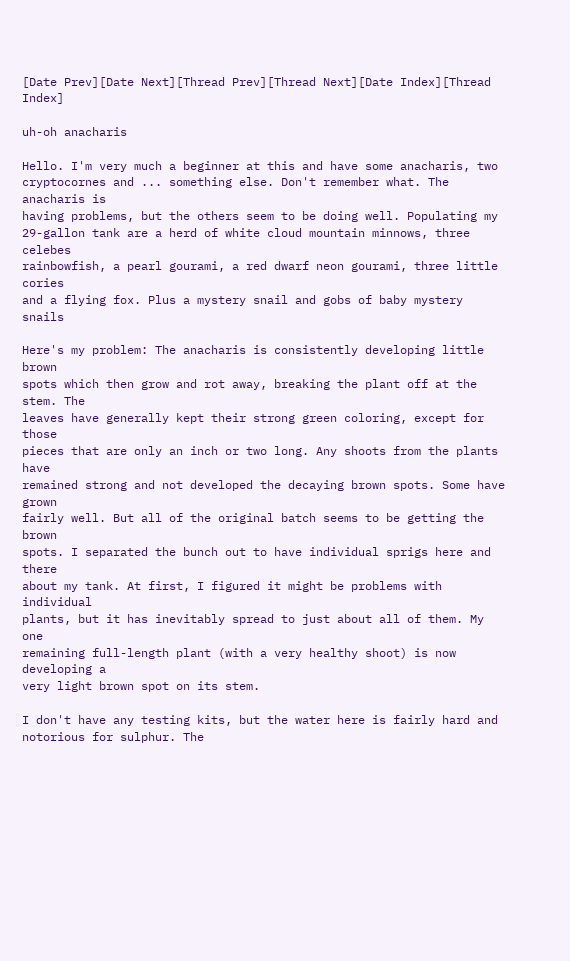[Date Prev][Date Next][Thread Prev][Thread Next][Date Index][Thread Index]

uh-oh anacharis

Hello. I'm very much a beginner at this and have some anacharis, two
cryptocornes and ... something else. Don't remember what. The anacharis is
having problems, but the others seem to be doing well. Populating my
29-gallon tank are a herd of white cloud mountain minnows, three celebes
rainbowfish, a pearl gourami, a red dwarf neon gourami, three little cories
and a flying fox. Plus a mystery snail and gobs of baby mystery snails

Here's my problem: The anacharis is consistently developing little brown
spots which then grow and rot away, breaking the plant off at the stem. The
leaves have generally kept their strong green coloring, except for those
pieces that are only an inch or two long. Any shoots from the plants have
remained strong and not developed the decaying brown spots. Some have grown
fairly well. But all of the original batch seems to be getting the brown
spots. I separated the bunch out to have individual sprigs here and there
about my tank. At first, I figured it might be problems with individual
plants, but it has inevitably spread to just about all of them. My one
remaining full-length plant (with a very healthy shoot) is now developing a
very light brown spot on its stem.

I don't have any testing kits, but the water here is fairly hard and
notorious for sulphur. The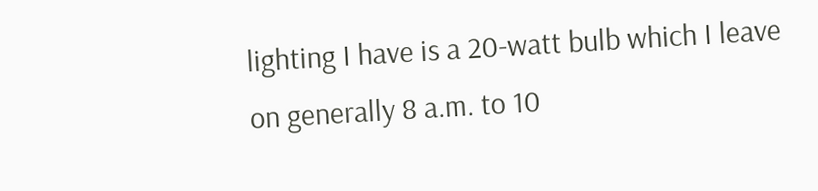lighting I have is a 20-watt bulb which I leave
on generally 8 a.m. to 10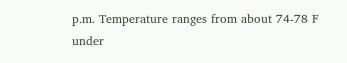p.m. Temperature ranges from about 74-78 F under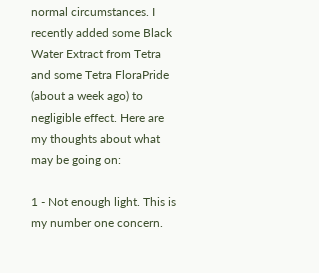normal circumstances. I recently added some Black Water Extract from Tetra
and some Tetra FloraPride (about a week ago) to negligible effect. Here are
my thoughts about what may be going on:

1 - Not enough light. This is my number one concern.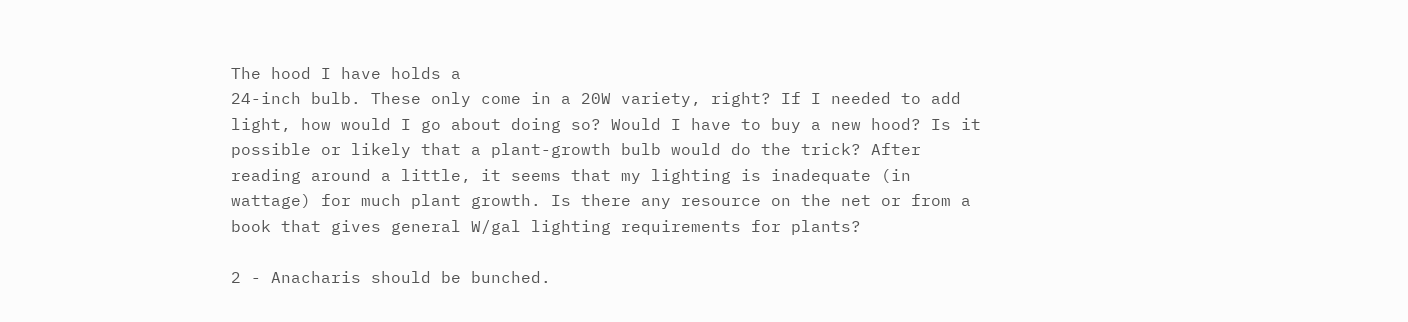The hood I have holds a
24-inch bulb. These only come in a 20W variety, right? If I needed to add
light, how would I go about doing so? Would I have to buy a new hood? Is it
possible or likely that a plant-growth bulb would do the trick? After
reading around a little, it seems that my lighting is inadequate (in
wattage) for much plant growth. Is there any resource on the net or from a
book that gives general W/gal lighting requirements for plants?

2 - Anacharis should be bunched.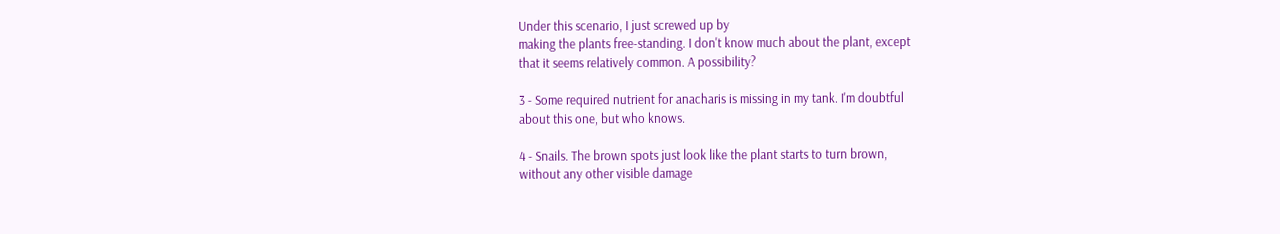Under this scenario, I just screwed up by
making the plants free-standing. I don't know much about the plant, except
that it seems relatively common. A possibility?

3 - Some required nutrient for anacharis is missing in my tank. I'm doubtful
about this one, but who knows.

4 - Snails. The brown spots just look like the plant starts to turn brown,
without any other visible damage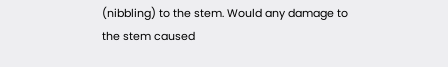(nibbling) to the stem. Would any damage to
the stem caused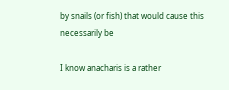by snails (or fish) that would cause this necessarily be

I know anacharis is a rather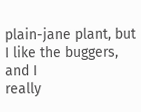plain-jane plant, but I like the buggers, and I
really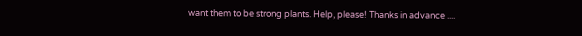want them to be strong plants. Help, please! Thanks in advance ....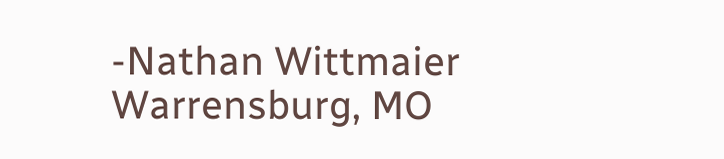-Nathan Wittmaier
Warrensburg, MO